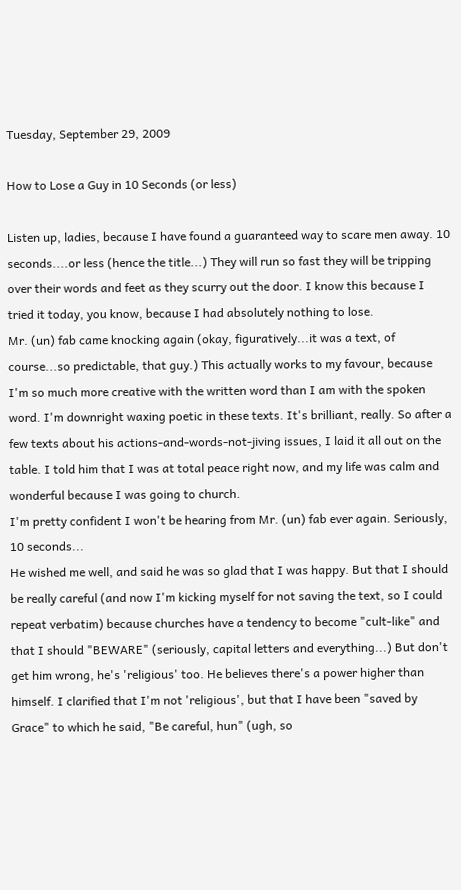Tuesday, September 29, 2009

How to Lose a Guy in 10 Seconds (or less)

Listen up, ladies, because I have found a guaranteed way to scare men away. 10 seconds....or less (hence the title...) They will run so fast they will be tripping over their words and feet as they scurry out the door. I know this because I tried it today, you know, because I had absolutely nothing to lose.
Mr. (un) fab came knocking again (okay, figuratively...it was a text, of course...so predictable, that guy.) This actually works to my favour, because I'm so much more creative with the written word than I am with the spoken word. I'm downright waxing poetic in these texts. It's brilliant, really. So after a few texts about his actions-and-words-not-jiving issues, I laid it all out on the table. I told him that I was at total peace right now, and my life was calm and wonderful because I was going to church.
I'm pretty confident I won't be hearing from Mr. (un) fab ever again. Seriously, 10 seconds...
He wished me well, and said he was so glad that I was happy. But that I should be really careful (and now I'm kicking myself for not saving the text, so I could repeat verbatim) because churches have a tendency to become "cult-like" and that I should "BEWARE" (seriously, capital letters and everything...) But don't get him wrong, he's 'religious' too. He believes there's a power higher than himself. I clarified that I'm not 'religious', but that I have been "saved by Grace" to which he said, "Be careful, hun" (ugh, so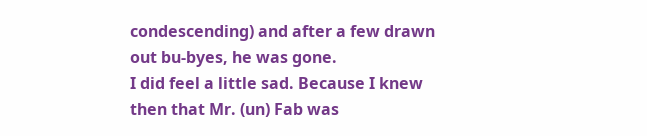condescending) and after a few drawn out bu-byes, he was gone.
I did feel a little sad. Because I knew then that Mr. (un) Fab was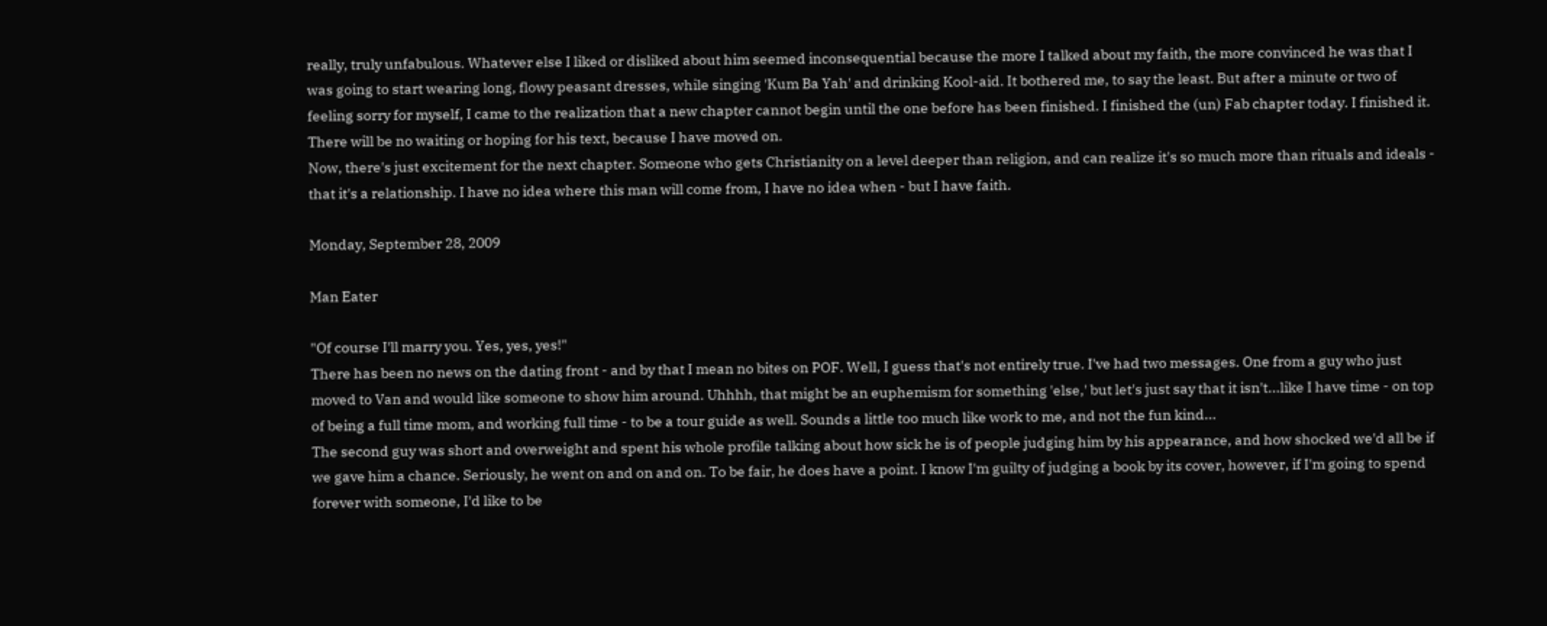really, truly unfabulous. Whatever else I liked or disliked about him seemed inconsequential because the more I talked about my faith, the more convinced he was that I was going to start wearing long, flowy peasant dresses, while singing 'Kum Ba Yah' and drinking Kool-aid. It bothered me, to say the least. But after a minute or two of feeling sorry for myself, I came to the realization that a new chapter cannot begin until the one before has been finished. I finished the (un) Fab chapter today. I finished it. There will be no waiting or hoping for his text, because I have moved on.
Now, there's just excitement for the next chapter. Someone who gets Christianity on a level deeper than religion, and can realize it's so much more than rituals and ideals - that it's a relationship. I have no idea where this man will come from, I have no idea when - but I have faith.

Monday, September 28, 2009

Man Eater

"Of course I'll marry you. Yes, yes, yes!"
There has been no news on the dating front - and by that I mean no bites on POF. Well, I guess that's not entirely true. I've had two messages. One from a guy who just moved to Van and would like someone to show him around. Uhhhh, that might be an euphemism for something 'else,' but let's just say that it isn't...like I have time - on top of being a full time mom, and working full time - to be a tour guide as well. Sounds a little too much like work to me, and not the fun kind...
The second guy was short and overweight and spent his whole profile talking about how sick he is of people judging him by his appearance, and how shocked we'd all be if we gave him a chance. Seriously, he went on and on and on. To be fair, he does have a point. I know I'm guilty of judging a book by its cover, however, if I'm going to spend forever with someone, I'd like to be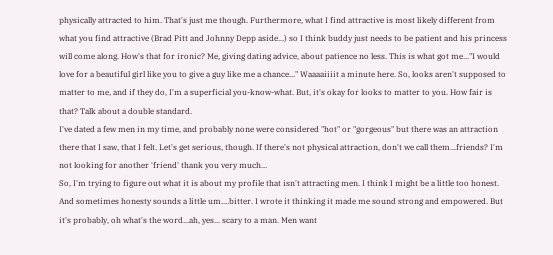physically attracted to him. That's just me though. Furthermore, what I find attractive is most likely different from what you find attractive (Brad Pitt and Johnny Depp aside...) so I think buddy just needs to be patient and his princess will come along. How's that for ironic? Me, giving dating advice, about patience no less. This is what got me..."I would love for a beautiful girl like you to give a guy like me a chance..." Waaaaiiiit a minute here. So, looks aren't supposed to matter to me, and if they do, I'm a superficial you-know-what. But, it's okay for looks to matter to you. How fair is that? Talk about a double standard.
I've dated a few men in my time, and probably none were considered "hot" or "gorgeous" but there was an attraction there that I saw, that I felt. Let's get serious, though. If there's not physical attraction, don't we call them...friends? I'm not looking for another 'friend' thank you very much...
So, I'm trying to figure out what it is about my profile that isn't attracting men. I think I might be a little too honest. And sometimes honesty sounds a little um....bitter. I wrote it thinking it made me sound strong and empowered. But it's probably, oh what's the word...ah, yes... scary to a man. Men want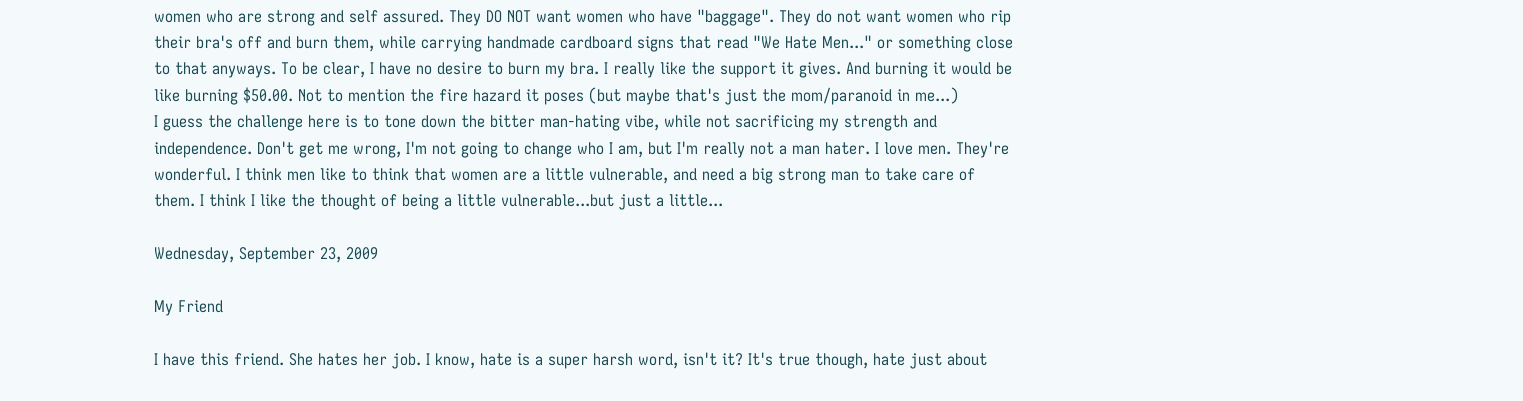women who are strong and self assured. They DO NOT want women who have "baggage". They do not want women who rip their bra's off and burn them, while carrying handmade cardboard signs that read "We Hate Men..." or something close to that anyways. To be clear, I have no desire to burn my bra. I really like the support it gives. And burning it would be like burning $50.00. Not to mention the fire hazard it poses (but maybe that's just the mom/paranoid in me...)
I guess the challenge here is to tone down the bitter man-hating vibe, while not sacrificing my strength and independence. Don't get me wrong, I'm not going to change who I am, but I'm really not a man hater. I love men. They're wonderful. I think men like to think that women are a little vulnerable, and need a big strong man to take care of them. I think I like the thought of being a little vulnerable...but just a little...

Wednesday, September 23, 2009

My Friend

I have this friend. She hates her job. I know, hate is a super harsh word, isn't it? It's true though, hate just about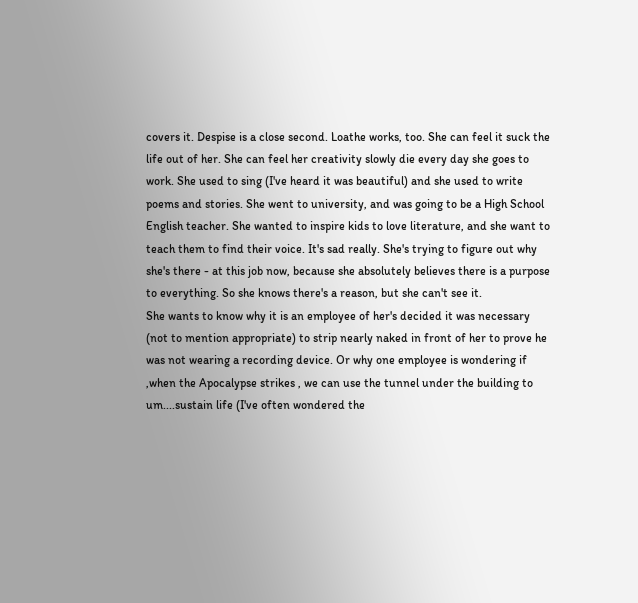covers it. Despise is a close second. Loathe works, too. She can feel it suck the life out of her. She can feel her creativity slowly die every day she goes to work. She used to sing (I've heard it was beautiful) and she used to write poems and stories. She went to university, and was going to be a High School English teacher. She wanted to inspire kids to love literature, and she want to teach them to find their voice. It's sad really. She's trying to figure out why she's there - at this job now, because she absolutely believes there is a purpose to everything. So she knows there's a reason, but she can't see it.
She wants to know why it is an employee of her's decided it was necessary (not to mention appropriate) to strip nearly naked in front of her to prove he was not wearing a recording device. Or why one employee is wondering if ,when the Apocalypse strikes , we can use the tunnel under the building to um....sustain life (I've often wondered the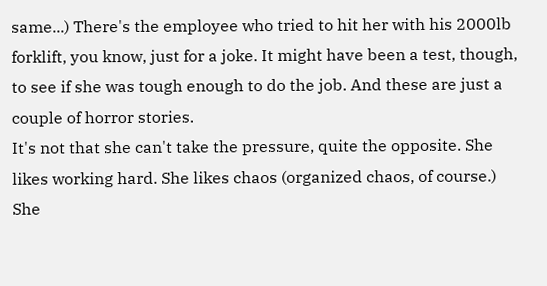same...) There's the employee who tried to hit her with his 2000lb forklift, you know, just for a joke. It might have been a test, though, to see if she was tough enough to do the job. And these are just a couple of horror stories.
It's not that she can't take the pressure, quite the opposite. She likes working hard. She likes chaos (organized chaos, of course.) She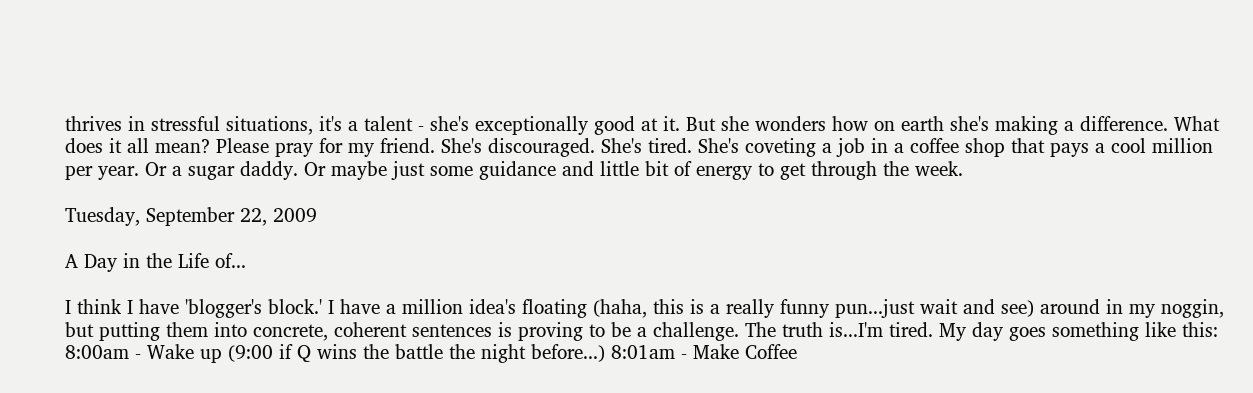thrives in stressful situations, it's a talent - she's exceptionally good at it. But she wonders how on earth she's making a difference. What does it all mean? Please pray for my friend. She's discouraged. She's tired. She's coveting a job in a coffee shop that pays a cool million per year. Or a sugar daddy. Or maybe just some guidance and little bit of energy to get through the week.

Tuesday, September 22, 2009

A Day in the Life of...

I think I have 'blogger's block.' I have a million idea's floating (haha, this is a really funny pun...just wait and see) around in my noggin, but putting them into concrete, coherent sentences is proving to be a challenge. The truth is...I'm tired. My day goes something like this: 8:00am - Wake up (9:00 if Q wins the battle the night before...) 8:01am - Make Coffee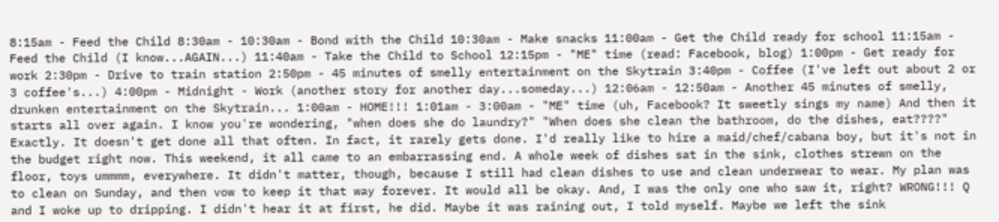8:15am - Feed the Child 8:30am - 10:30am - Bond with the Child 10:30am - Make snacks 11:00am - Get the Child ready for school 11:15am - Feed the Child (I know...AGAIN...) 11:40am - Take the Child to School 12:15pm - "ME" time (read: Facebook, blog) 1:00pm - Get ready for work 2:30pm - Drive to train station 2:50pm - 45 minutes of smelly entertainment on the Skytrain 3:40pm - Coffee (I've left out about 2 or 3 coffee's...) 4:00pm - Midnight - Work (another story for another day...someday...) 12:06am - 12:50am - Another 45 minutes of smelly, drunken entertainment on the Skytrain... 1:00am - HOME!!! 1:01am - 3:00am - "ME" time (uh, Facebook? It sweetly sings my name) And then it starts all over again. I know you're wondering, "when does she do laundry?" "When does she clean the bathroom, do the dishes, eat????" Exactly. It doesn't get done all that often. In fact, it rarely gets done. I'd really like to hire a maid/chef/cabana boy, but it's not in the budget right now. This weekend, it all came to an embarrassing end. A whole week of dishes sat in the sink, clothes strewn on the floor, toys ummmm, everywhere. It didn't matter, though, because I still had clean dishes to use and clean underwear to wear. My plan was to clean on Sunday, and then vow to keep it that way forever. It would all be okay. And, I was the only one who saw it, right? WRONG!!! Q and I woke up to dripping. I didn't hear it at first, he did. Maybe it was raining out, I told myself. Maybe we left the sink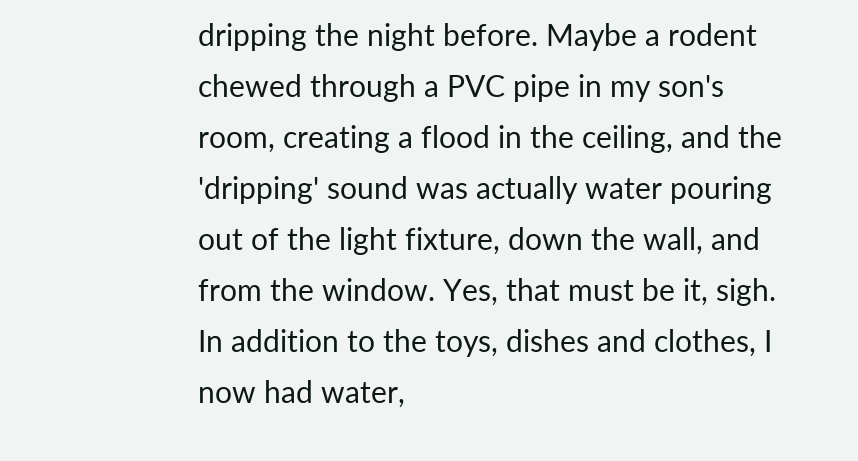dripping the night before. Maybe a rodent chewed through a PVC pipe in my son's room, creating a flood in the ceiling, and the 'dripping' sound was actually water pouring out of the light fixture, down the wall, and from the window. Yes, that must be it, sigh. In addition to the toys, dishes and clothes, I now had water,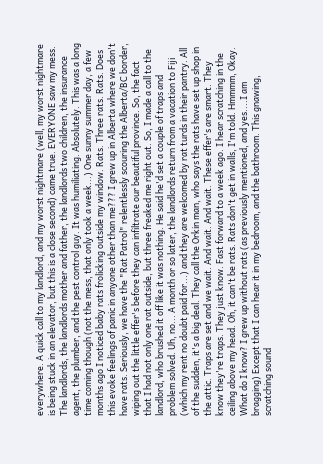everywhere. A quick call to my landlord, and my worst nightmare (well, my worst nightmare is being stuck in an elevator, but this is a close second) came true. EVERYONE saw my mess. The landlords, the landlords mother and father, the landlords two children, the insurance agent, the plumber, and the pest control guy. It was humiliating. Absolutely. This was a long time coming though (not the mess, that only took a week...) One sunny summer day, a few months ago I noticed baby rats frolicking outside my window. Rats. Three rats. Rats. Does this evoke feelings of panic in anyone other than me??? I grew up in Alberta where we don't have rats. Seriously, we have the "Rat Patrol" relentlessly scouring the Alberta/BC border, wiping out the little effer's before they can infiltrate our beautiful province. So, the fact that I had not only one rat outside, but three freaked me right out. So, I made a call to the landlord, who brushed it off like it was nothing. He said he'd set a couple of traps and problem solved. Uh, no... A month or so later, the landlords return from a vacation to Fiji (which my rent no doubt paid for...) and they are welcomed by rat turds in their pantry. All of the sudden, it's a big deal. They call the Orkin man, who says the rats have set up shop in the attic. Traps are set and we wait. And wait. And wait. These effer's are smart. They know they're traps. They just know. Fast forward to a week ago. I hear scratching in the ceiling above my head. Oh, it can't be rats. Rats don't get in walls, I'm told. Hmmmm, Okay. What do I know? I grew up without rats (as previously mentioned, and yes....I am bragging) Except that I can hear it in my bedroom, and the bathroom. This gnawing, scratching sound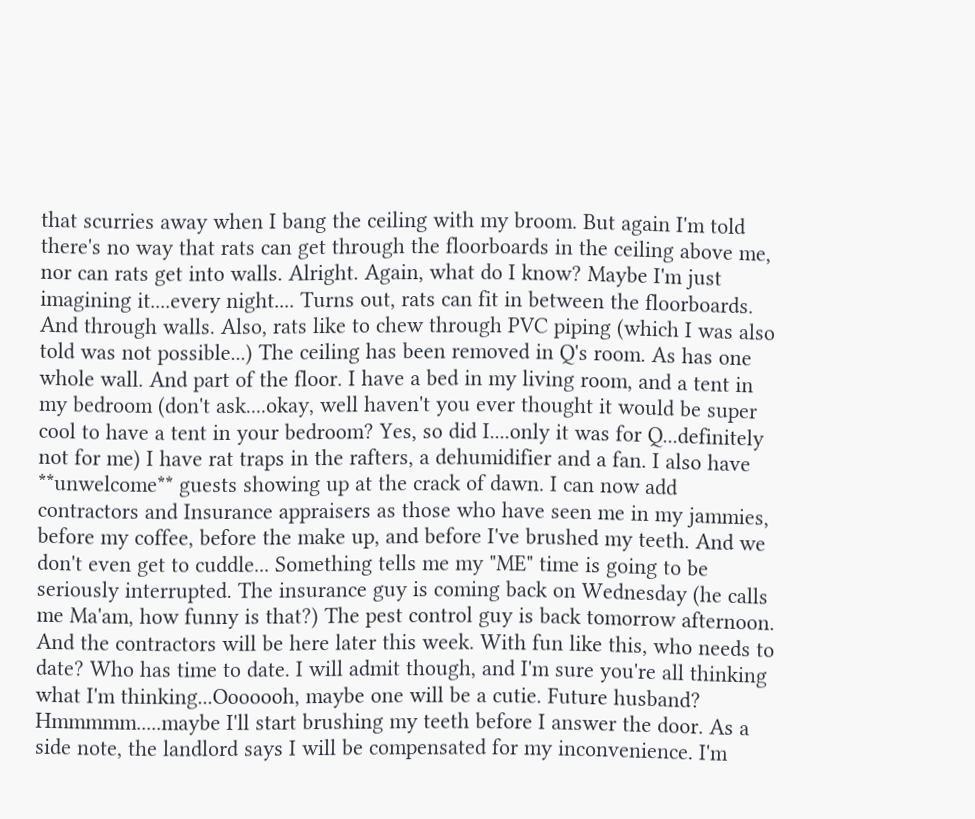that scurries away when I bang the ceiling with my broom. But again I'm told there's no way that rats can get through the floorboards in the ceiling above me, nor can rats get into walls. Alright. Again, what do I know? Maybe I'm just imagining it....every night.... Turns out, rats can fit in between the floorboards. And through walls. Also, rats like to chew through PVC piping (which I was also told was not possible...) The ceiling has been removed in Q's room. As has one whole wall. And part of the floor. I have a bed in my living room, and a tent in my bedroom (don't ask....okay, well haven't you ever thought it would be super cool to have a tent in your bedroom? Yes, so did I....only it was for Q...definitely not for me) I have rat traps in the rafters, a dehumidifier and a fan. I also have **unwelcome** guests showing up at the crack of dawn. I can now add contractors and Insurance appraisers as those who have seen me in my jammies, before my coffee, before the make up, and before I've brushed my teeth. And we don't even get to cuddle... Something tells me my "ME" time is going to be seriously interrupted. The insurance guy is coming back on Wednesday (he calls me Ma'am, how funny is that?) The pest control guy is back tomorrow afternoon. And the contractors will be here later this week. With fun like this, who needs to date? Who has time to date. I will admit though, and I'm sure you're all thinking what I'm thinking...Ooooooh, maybe one will be a cutie. Future husband? Hmmmmm.....maybe I'll start brushing my teeth before I answer the door. As a side note, the landlord says I will be compensated for my inconvenience. I'm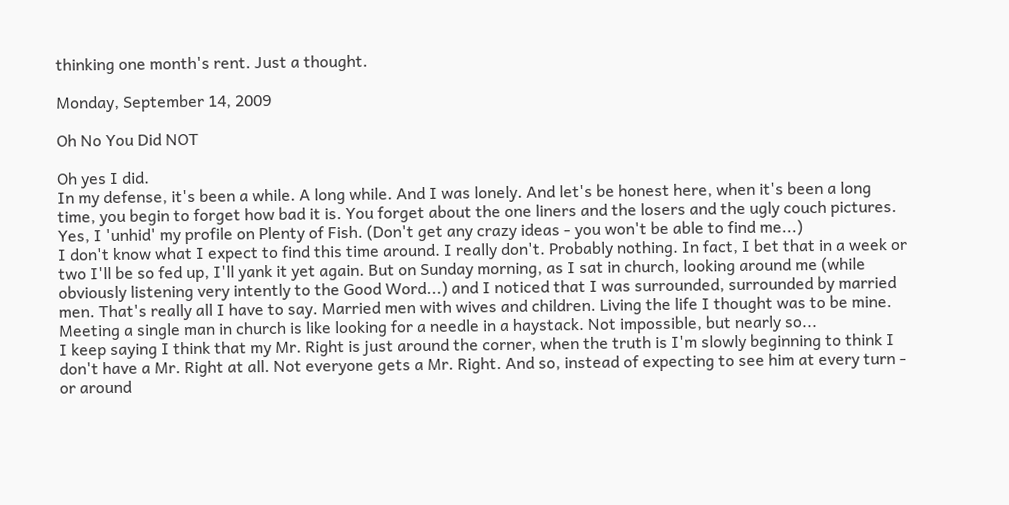thinking one month's rent. Just a thought.

Monday, September 14, 2009

Oh No You Did NOT

Oh yes I did.
In my defense, it's been a while. A long while. And I was lonely. And let's be honest here, when it's been a long time, you begin to forget how bad it is. You forget about the one liners and the losers and the ugly couch pictures. Yes, I 'unhid' my profile on Plenty of Fish. (Don't get any crazy ideas - you won't be able to find me...)
I don't know what I expect to find this time around. I really don't. Probably nothing. In fact, I bet that in a week or two I'll be so fed up, I'll yank it yet again. But on Sunday morning, as I sat in church, looking around me (while obviously listening very intently to the Good Word...) and I noticed that I was surrounded, surrounded by married men. That's really all I have to say. Married men with wives and children. Living the life I thought was to be mine. Meeting a single man in church is like looking for a needle in a haystack. Not impossible, but nearly so...
I keep saying I think that my Mr. Right is just around the corner, when the truth is I'm slowly beginning to think I don't have a Mr. Right at all. Not everyone gets a Mr. Right. And so, instead of expecting to see him at every turn - or around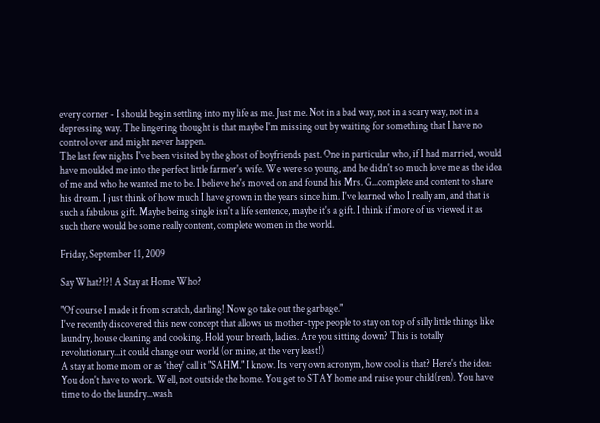every corner - I should begin settling into my life as me. Just me. Not in a bad way, not in a scary way, not in a depressing way. The lingering thought is that maybe I'm missing out by waiting for something that I have no control over and might never happen.
The last few nights I've been visited by the ghost of boyfriends past. One in particular who, if I had married, would have moulded me into the perfect little farmer's wife. We were so young, and he didn't so much love me as the idea of me and who he wanted me to be. I believe he's moved on and found his Mrs. G...complete and content to share his dream. I just think of how much I have grown in the years since him. I've learned who I really am, and that is such a fabulous gift. Maybe being single isn't a life sentence, maybe it's a gift. I think if more of us viewed it as such there would be some really content, complete women in the world.

Friday, September 11, 2009

Say What?!?! A Stay at Home Who?

"Of course I made it from scratch, darling! Now go take out the garbage."
I've recently discovered this new concept that allows us mother-type people to stay on top of silly little things like laundry, house cleaning and cooking. Hold your breath, ladies. Are you sitting down? This is totally revolutionary...it could change our world (or mine, at the very least!)
A stay at home mom or as 'they' call it "SAHM." I know. Its very own acronym, how cool is that? Here's the idea: You don't have to work. Well, not outside the home. You get to STAY home and raise your child(ren). You have time to do the laundry...wash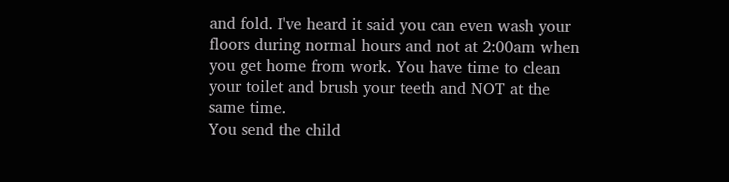and fold. I've heard it said you can even wash your floors during normal hours and not at 2:00am when you get home from work. You have time to clean your toilet and brush your teeth and NOT at the same time.
You send the child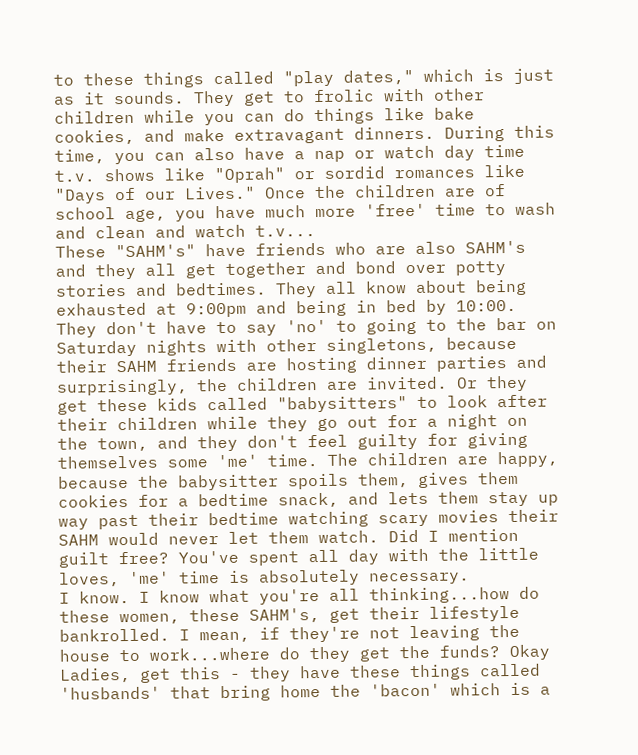to these things called "play dates," which is just as it sounds. They get to frolic with other children while you can do things like bake cookies, and make extravagant dinners. During this time, you can also have a nap or watch day time t.v. shows like "Oprah" or sordid romances like "Days of our Lives." Once the children are of school age, you have much more 'free' time to wash and clean and watch t.v...
These "SAHM's" have friends who are also SAHM's and they all get together and bond over potty stories and bedtimes. They all know about being exhausted at 9:00pm and being in bed by 10:00. They don't have to say 'no' to going to the bar on Saturday nights with other singletons, because their SAHM friends are hosting dinner parties and surprisingly, the children are invited. Or they get these kids called "babysitters" to look after their children while they go out for a night on the town, and they don't feel guilty for giving themselves some 'me' time. The children are happy, because the babysitter spoils them, gives them cookies for a bedtime snack, and lets them stay up way past their bedtime watching scary movies their SAHM would never let them watch. Did I mention guilt free? You've spent all day with the little loves, 'me' time is absolutely necessary.
I know. I know what you're all thinking...how do these women, these SAHM's, get their lifestyle bankrolled. I mean, if they're not leaving the house to work...where do they get the funds? Okay Ladies, get this - they have these things called 'husbands' that bring home the 'bacon' which is a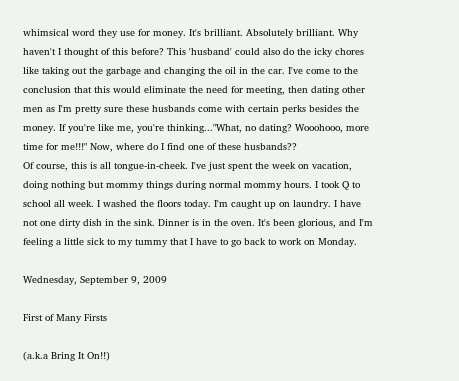whimsical word they use for money. It's brilliant. Absolutely brilliant. Why haven't I thought of this before? This 'husband' could also do the icky chores like taking out the garbage and changing the oil in the car. I've come to the conclusion that this would eliminate the need for meeting, then dating other men as I'm pretty sure these husbands come with certain perks besides the money. If you're like me, you're thinking..."What, no dating? Wooohooo, more time for me!!!" Now, where do I find one of these husbands??
Of course, this is all tongue-in-cheek. I've just spent the week on vacation, doing nothing but mommy things during normal mommy hours. I took Q to school all week. I washed the floors today. I'm caught up on laundry. I have not one dirty dish in the sink. Dinner is in the oven. It's been glorious, and I'm feeling a little sick to my tummy that I have to go back to work on Monday.

Wednesday, September 9, 2009

First of Many Firsts

(a.k.a Bring It On!!)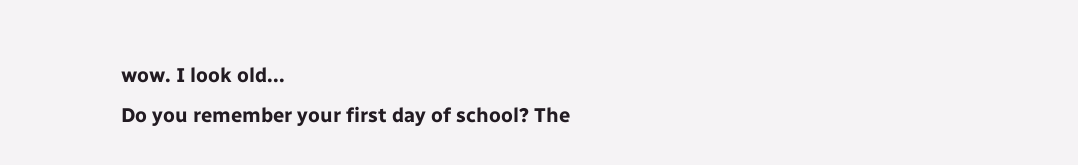wow. I look old...
Do you remember your first day of school? The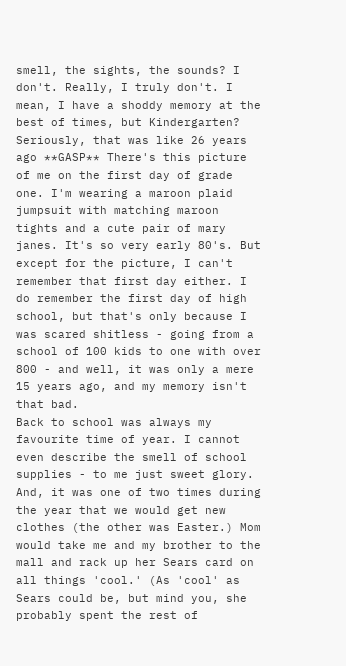smell, the sights, the sounds? I don't. Really, I truly don't. I mean, I have a shoddy memory at the best of times, but Kindergarten? Seriously, that was like 26 years ago **GASP** There's this picture of me on the first day of grade one. I'm wearing a maroon plaid jumpsuit with matching maroon tights and a cute pair of mary janes. It's so very early 80's. But except for the picture, I can't remember that first day either. I do remember the first day of high school, but that's only because I was scared shitless - going from a school of 100 kids to one with over 800 - and well, it was only a mere 15 years ago, and my memory isn't that bad.
Back to school was always my favourite time of year. I cannot even describe the smell of school supplies - to me just sweet glory. And, it was one of two times during the year that we would get new clothes (the other was Easter.) Mom would take me and my brother to the mall and rack up her Sears card on all things 'cool.' (As 'cool' as Sears could be, but mind you, she probably spent the rest of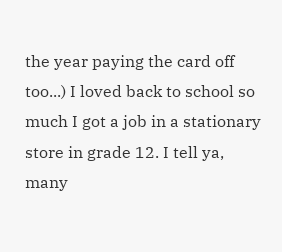the year paying the card off too...) I loved back to school so much I got a job in a stationary store in grade 12. I tell ya, many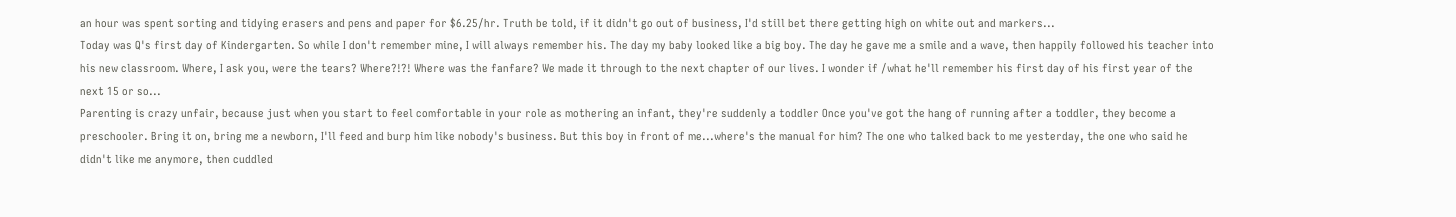an hour was spent sorting and tidying erasers and pens and paper for $6.25/hr. Truth be told, if it didn't go out of business, I'd still bet there getting high on white out and markers...
Today was Q's first day of Kindergarten. So while I don't remember mine, I will always remember his. The day my baby looked like a big boy. The day he gave me a smile and a wave, then happily followed his teacher into his new classroom. Where, I ask you, were the tears? Where?!?! Where was the fanfare? We made it through to the next chapter of our lives. I wonder if /what he'll remember his first day of his first year of the next 15 or so...
Parenting is crazy unfair, because just when you start to feel comfortable in your role as mothering an infant, they're suddenly a toddler Once you've got the hang of running after a toddler, they become a preschooler. Bring it on, bring me a newborn, I'll feed and burp him like nobody's business. But this boy in front of me...where's the manual for him? The one who talked back to me yesterday, the one who said he didn't like me anymore, then cuddled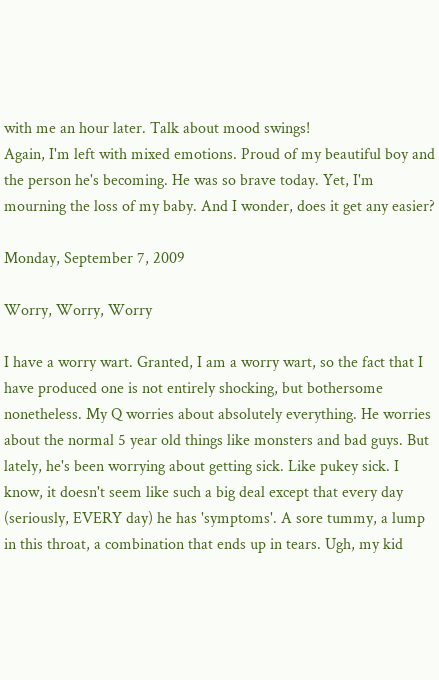with me an hour later. Talk about mood swings!
Again, I'm left with mixed emotions. Proud of my beautiful boy and the person he's becoming. He was so brave today. Yet, I'm mourning the loss of my baby. And I wonder, does it get any easier?

Monday, September 7, 2009

Worry, Worry, Worry

I have a worry wart. Granted, I am a worry wart, so the fact that I have produced one is not entirely shocking, but bothersome nonetheless. My Q worries about absolutely everything. He worries about the normal 5 year old things like monsters and bad guys. But lately, he's been worrying about getting sick. Like pukey sick. I know, it doesn't seem like such a big deal except that every day (seriously, EVERY day) he has 'symptoms'. A sore tummy, a lump in this throat, a combination that ends up in tears. Ugh, my kid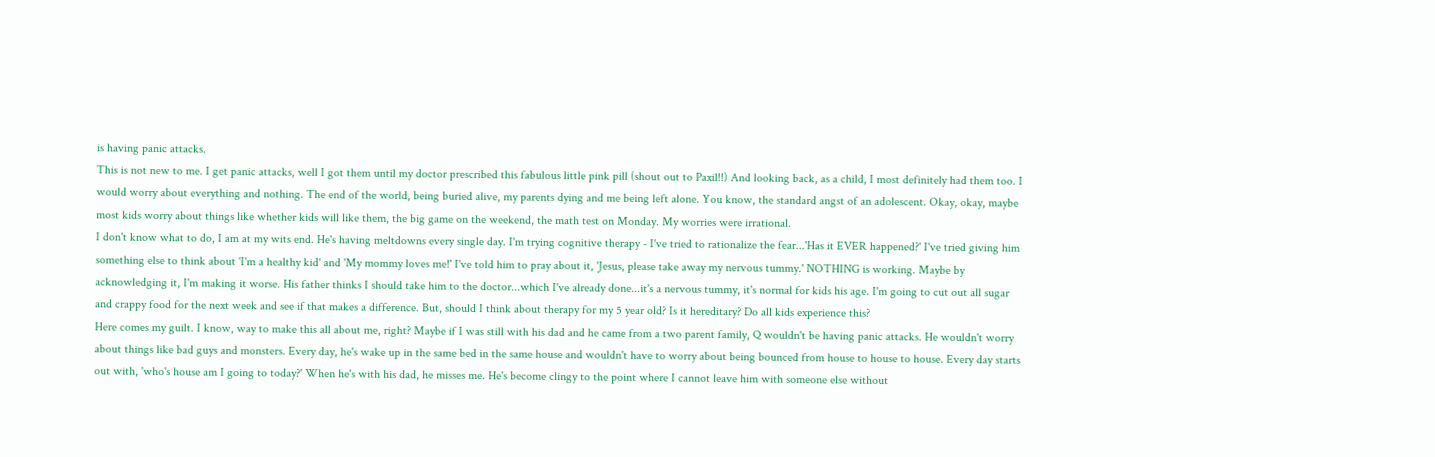is having panic attacks.
This is not new to me. I get panic attacks, well I got them until my doctor prescribed this fabulous little pink pill (shout out to Paxil!!) And looking back, as a child, I most definitely had them too. I would worry about everything and nothing. The end of the world, being buried alive, my parents dying and me being left alone. You know, the standard angst of an adolescent. Okay, okay, maybe most kids worry about things like whether kids will like them, the big game on the weekend, the math test on Monday. My worries were irrational.
I don't know what to do, I am at my wits end. He's having meltdowns every single day. I'm trying cognitive therapy - I've tried to rationalize the fear...'Has it EVER happened?' I've tried giving him something else to think about 'I'm a healthy kid' and 'My mommy loves me!' I've told him to pray about it, 'Jesus, please take away my nervous tummy.' NOTHING is working. Maybe by acknowledging it, I'm making it worse. His father thinks I should take him to the doctor...which I've already done...it's a nervous tummy, it's normal for kids his age. I'm going to cut out all sugar and crappy food for the next week and see if that makes a difference. But, should I think about therapy for my 5 year old? Is it hereditary? Do all kids experience this?
Here comes my guilt. I know, way to make this all about me, right? Maybe if I was still with his dad and he came from a two parent family, Q wouldn't be having panic attacks. He wouldn't worry about things like bad guys and monsters. Every day, he's wake up in the same bed in the same house and wouldn't have to worry about being bounced from house to house to house. Every day starts out with, 'who's house am I going to today?' When he's with his dad, he misses me. He's become clingy to the point where I cannot leave him with someone else without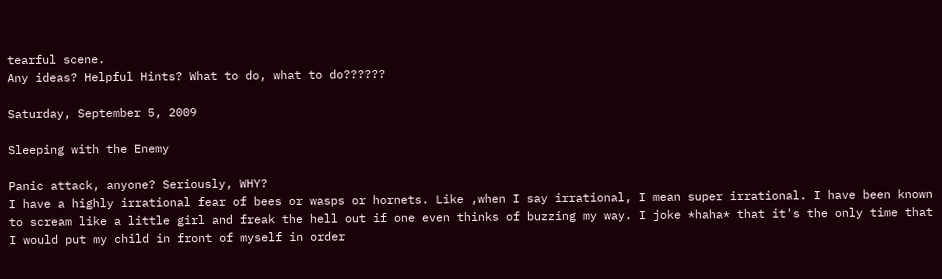tearful scene.
Any ideas? Helpful Hints? What to do, what to do??????

Saturday, September 5, 2009

Sleeping with the Enemy

Panic attack, anyone? Seriously, WHY?
I have a highly irrational fear of bees or wasps or hornets. Like ,when I say irrational, I mean super irrational. I have been known to scream like a little girl and freak the hell out if one even thinks of buzzing my way. I joke *haha* that it's the only time that I would put my child in front of myself in order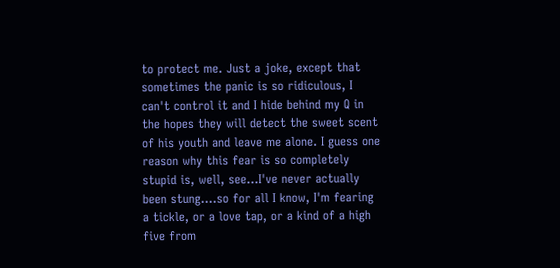to protect me. Just a joke, except that sometimes the panic is so ridiculous, I can't control it and I hide behind my Q in the hopes they will detect the sweet scent of his youth and leave me alone. I guess one reason why this fear is so completely stupid is, well, see...I've never actually been stung....so for all I know, I'm fearing a tickle, or a love tap, or a kind of a high five from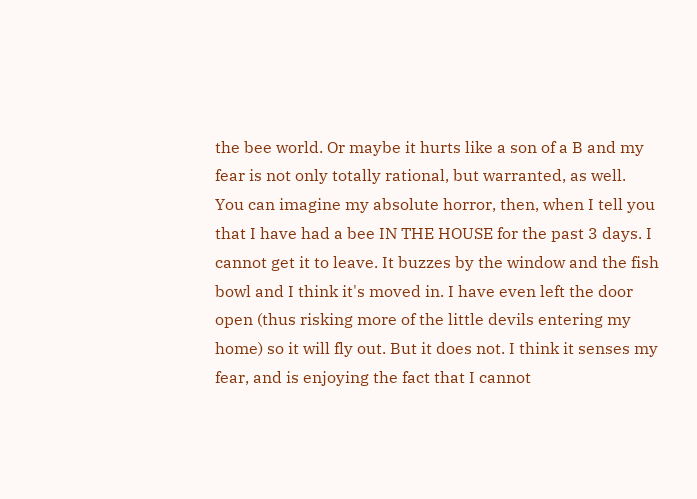the bee world. Or maybe it hurts like a son of a B and my fear is not only totally rational, but warranted, as well.
You can imagine my absolute horror, then, when I tell you that I have had a bee IN THE HOUSE for the past 3 days. I cannot get it to leave. It buzzes by the window and the fish bowl and I think it's moved in. I have even left the door open (thus risking more of the little devils entering my home) so it will fly out. But it does not. I think it senses my fear, and is enjoying the fact that I cannot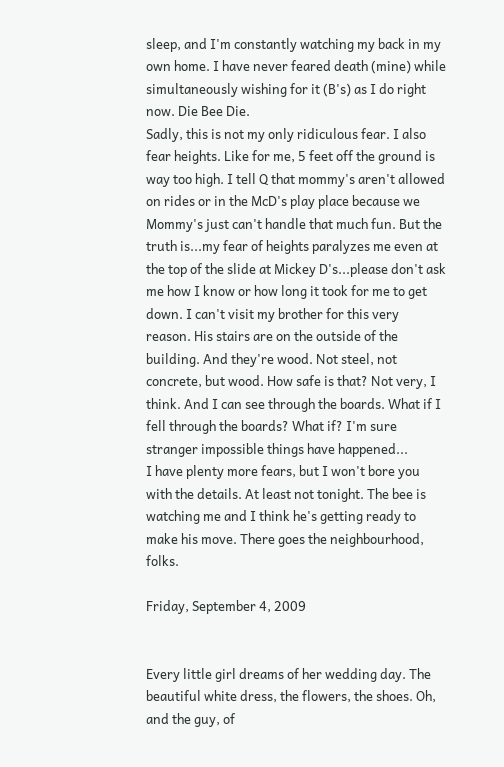sleep, and I'm constantly watching my back in my own home. I have never feared death (mine) while simultaneously wishing for it (B's) as I do right now. Die Bee Die.
Sadly, this is not my only ridiculous fear. I also fear heights. Like for me, 5 feet off the ground is way too high. I tell Q that mommy's aren't allowed on rides or in the McD's play place because we Mommy's just can't handle that much fun. But the truth is...my fear of heights paralyzes me even at the top of the slide at Mickey D's...please don't ask me how I know or how long it took for me to get down. I can't visit my brother for this very reason. His stairs are on the outside of the building. And they're wood. Not steel, not concrete, but wood. How safe is that? Not very, I think. And I can see through the boards. What if I fell through the boards? What if? I'm sure stranger impossible things have happened...
I have plenty more fears, but I won't bore you with the details. At least not tonight. The bee is watching me and I think he's getting ready to make his move. There goes the neighbourhood, folks.

Friday, September 4, 2009


Every little girl dreams of her wedding day. The beautiful white dress, the flowers, the shoes. Oh, and the guy, of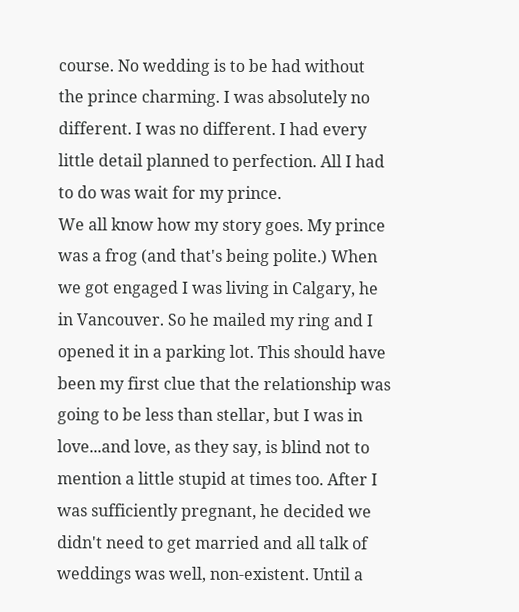course. No wedding is to be had without the prince charming. I was absolutely no different. I was no different. I had every little detail planned to perfection. All I had to do was wait for my prince.
We all know how my story goes. My prince was a frog (and that's being polite.) When we got engaged I was living in Calgary, he in Vancouver. So he mailed my ring and I opened it in a parking lot. This should have been my first clue that the relationship was going to be less than stellar, but I was in love...and love, as they say, is blind not to mention a little stupid at times too. After I was sufficiently pregnant, he decided we didn't need to get married and all talk of weddings was well, non-existent. Until a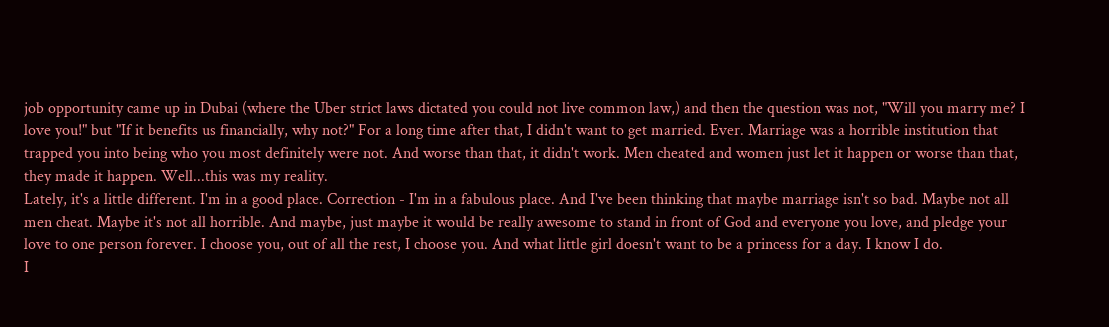job opportunity came up in Dubai (where the Uber strict laws dictated you could not live common law,) and then the question was not, "Will you marry me? I love you!" but "If it benefits us financially, why not?" For a long time after that, I didn't want to get married. Ever. Marriage was a horrible institution that trapped you into being who you most definitely were not. And worse than that, it didn't work. Men cheated and women just let it happen or worse than that, they made it happen. Well...this was my reality.
Lately, it's a little different. I'm in a good place. Correction - I'm in a fabulous place. And I've been thinking that maybe marriage isn't so bad. Maybe not all men cheat. Maybe it's not all horrible. And maybe, just maybe it would be really awesome to stand in front of God and everyone you love, and pledge your love to one person forever. I choose you, out of all the rest, I choose you. And what little girl doesn't want to be a princess for a day. I know I do.
I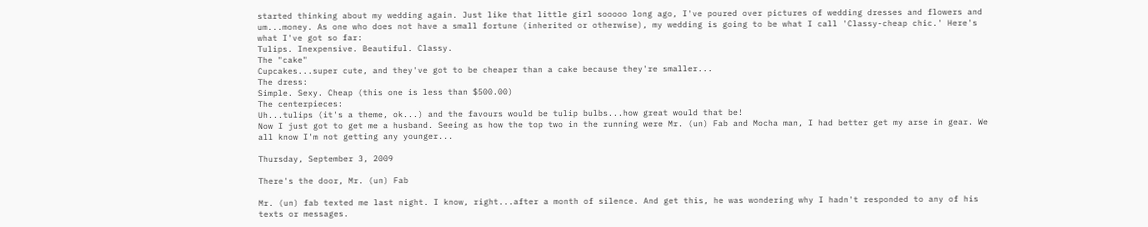started thinking about my wedding again. Just like that little girl sooooo long ago, I've poured over pictures of wedding dresses and flowers and um...money. As one who does not have a small fortune (inherited or otherwise), my wedding is going to be what I call 'Classy-cheap chic.' Here's what I've got so far:
Tulips. Inexpensive. Beautiful. Classy.
The "cake"
Cupcakes...super cute, and they've got to be cheaper than a cake because they're smaller...
The dress:
Simple. Sexy. Cheap (this one is less than $500.00)
The centerpieces:
Uh...tulips (it's a theme, ok...) and the favours would be tulip bulbs...how great would that be!
Now I just got to get me a husband. Seeing as how the top two in the running were Mr. (un) Fab and Mocha man, I had better get my arse in gear. We all know I'm not getting any younger...

Thursday, September 3, 2009

There's the door, Mr. (un) Fab

Mr. (un) fab texted me last night. I know, right...after a month of silence. And get this, he was wondering why I hadn't responded to any of his texts or messages.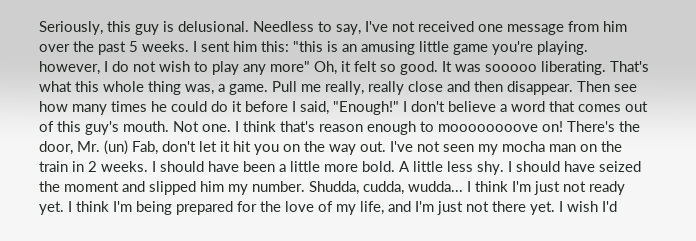Seriously, this guy is delusional. Needless to say, I've not received one message from him over the past 5 weeks. I sent him this: "this is an amusing little game you're playing. however, I do not wish to play any more" Oh, it felt so good. It was sooooo liberating. That's what this whole thing was, a game. Pull me really, really close and then disappear. Then see how many times he could do it before I said, "Enough!" I don't believe a word that comes out of this guy's mouth. Not one. I think that's reason enough to moooooooove on! There's the door, Mr. (un) Fab, don't let it hit you on the way out. I've not seen my mocha man on the train in 2 weeks. I should have been a little more bold. A little less shy. I should have seized the moment and slipped him my number. Shudda, cudda, wudda... I think I'm just not ready yet. I think I'm being prepared for the love of my life, and I'm just not there yet. I wish I'd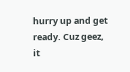hurry up and get ready. Cuz geez, it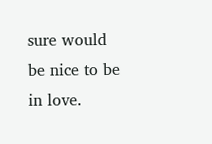sure would be nice to be in love.